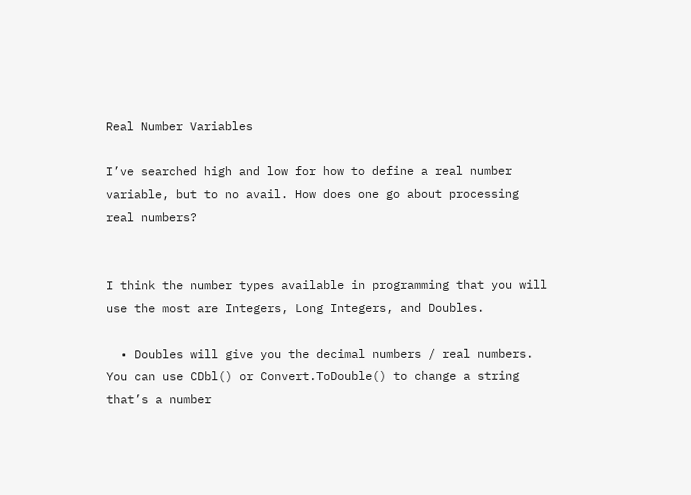Real Number Variables

I’ve searched high and low for how to define a real number variable, but to no avail. How does one go about processing real numbers?


I think the number types available in programming that you will use the most are Integers, Long Integers, and Doubles.

  • Doubles will give you the decimal numbers / real numbers. You can use CDbl() or Convert.ToDouble() to change a string that’s a number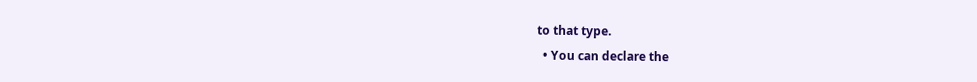to that type.
  • You can declare the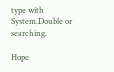type with System.Double or searching.

Hope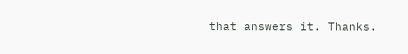that answers it. Thanks.